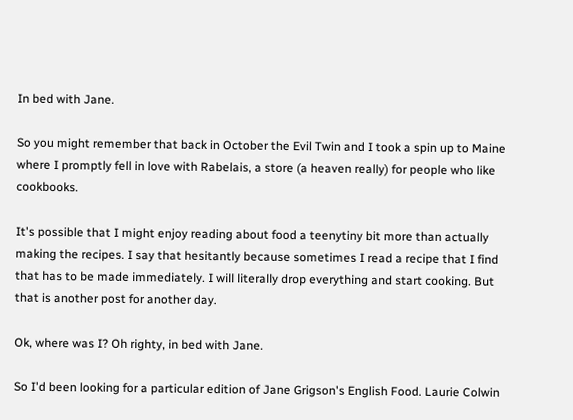In bed with Jane.

So you might remember that back in October the Evil Twin and I took a spin up to Maine where I promptly fell in love with Rabelais, a store (a heaven really) for people who like cookbooks.

It's possible that I might enjoy reading about food a teenytiny bit more than actually making the recipes. I say that hesitantly because sometimes I read a recipe that I find that has to be made immediately. I will literally drop everything and start cooking. But that is another post for another day.

Ok, where was I? Oh righty, in bed with Jane.

So I'd been looking for a particular edition of Jane Grigson's English Food. Laurie Colwin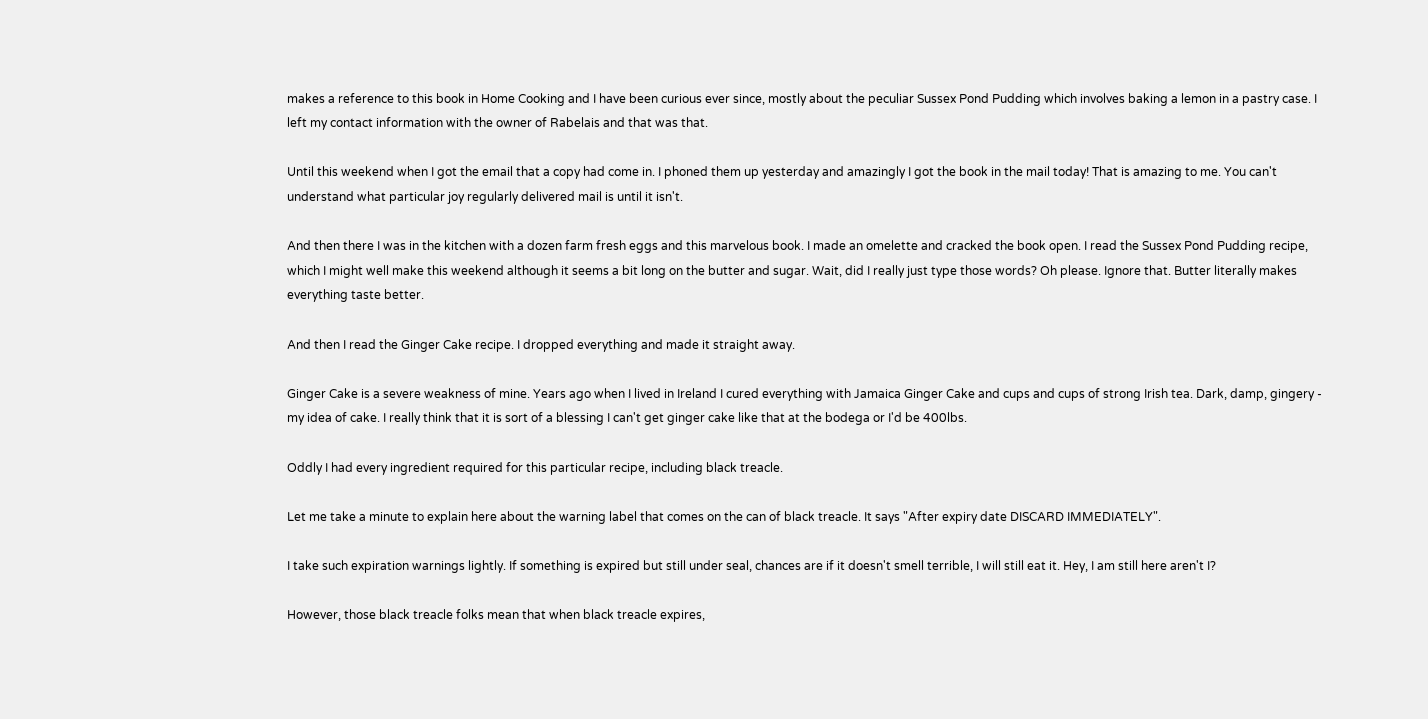makes a reference to this book in Home Cooking and I have been curious ever since, mostly about the peculiar Sussex Pond Pudding which involves baking a lemon in a pastry case. I left my contact information with the owner of Rabelais and that was that.

Until this weekend when I got the email that a copy had come in. I phoned them up yesterday and amazingly I got the book in the mail today! That is amazing to me. You can't understand what particular joy regularly delivered mail is until it isn't.

And then there I was in the kitchen with a dozen farm fresh eggs and this marvelous book. I made an omelette and cracked the book open. I read the Sussex Pond Pudding recipe, which I might well make this weekend although it seems a bit long on the butter and sugar. Wait, did I really just type those words? Oh please. Ignore that. Butter literally makes everything taste better.

And then I read the Ginger Cake recipe. I dropped everything and made it straight away.

Ginger Cake is a severe weakness of mine. Years ago when I lived in Ireland I cured everything with Jamaica Ginger Cake and cups and cups of strong Irish tea. Dark, damp, gingery - my idea of cake. I really think that it is sort of a blessing I can't get ginger cake like that at the bodega or I'd be 400lbs.

Oddly I had every ingredient required for this particular recipe, including black treacle.

Let me take a minute to explain here about the warning label that comes on the can of black treacle. It says "After expiry date DISCARD IMMEDIATELY".

I take such expiration warnings lightly. If something is expired but still under seal, chances are if it doesn't smell terrible, I will still eat it. Hey, I am still here aren't I?

However, those black treacle folks mean that when black treacle expires,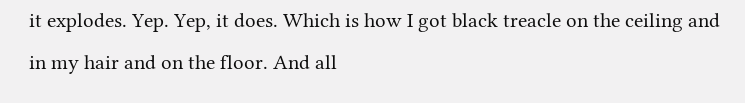it explodes. Yep. Yep, it does. Which is how I got black treacle on the ceiling and in my hair and on the floor. And all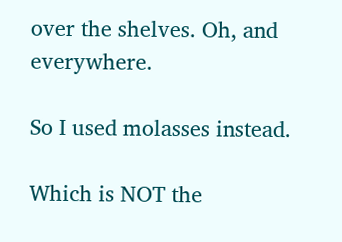over the shelves. Oh, and everywhere.

So I used molasses instead.

Which is NOT the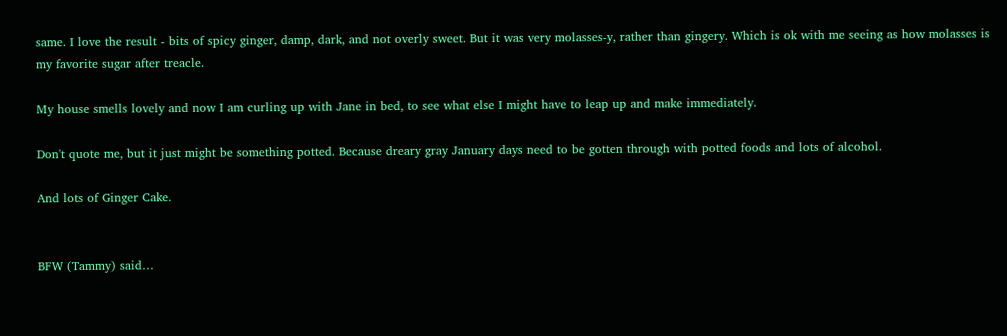same. I love the result - bits of spicy ginger, damp, dark, and not overly sweet. But it was very molasses-y, rather than gingery. Which is ok with me seeing as how molasses is my favorite sugar after treacle.

My house smells lovely and now I am curling up with Jane in bed, to see what else I might have to leap up and make immediately.

Don't quote me, but it just might be something potted. Because dreary gray January days need to be gotten through with potted foods and lots of alcohol.

And lots of Ginger Cake.


BFW (Tammy) said…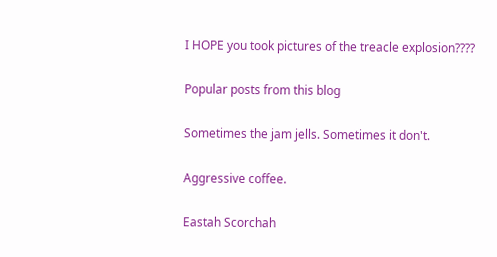I HOPE you took pictures of the treacle explosion????

Popular posts from this blog

Sometimes the jam jells. Sometimes it don't.

Aggressive coffee.

Eastah Scorchah